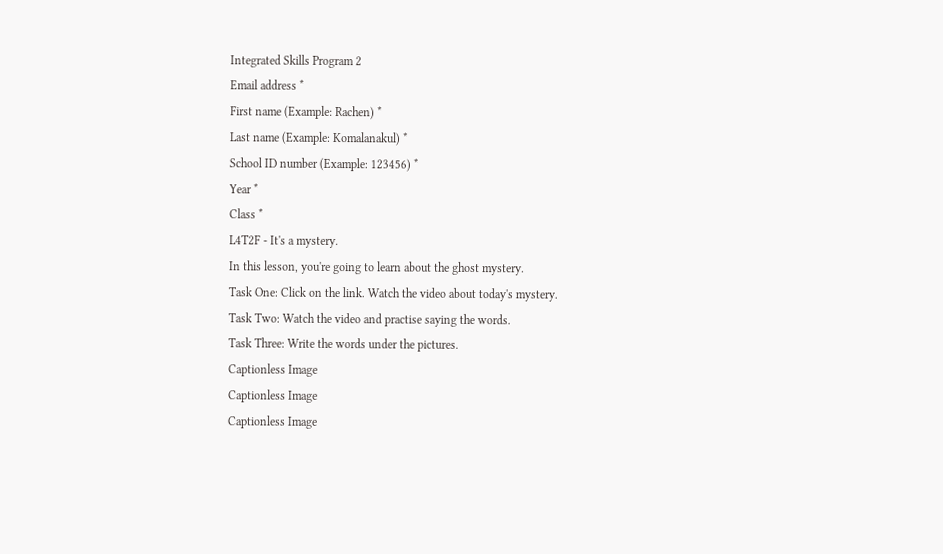Integrated Skills Program 2
Email address *
First name (Example: Rachen) *
Last name (Example: Komalanakul) *
School ID number (Example: 123456) *
Year *
Class *
L4T2F - It's a mystery.
In this lesson, you're going to learn about the ghost mystery.
Task One: Click on the link. Watch the video about today's mystery.
Task Two: Watch the video and practise saying the words.
Task Three: Write the words under the pictures.
Captionless Image
Captionless Image
Captionless Image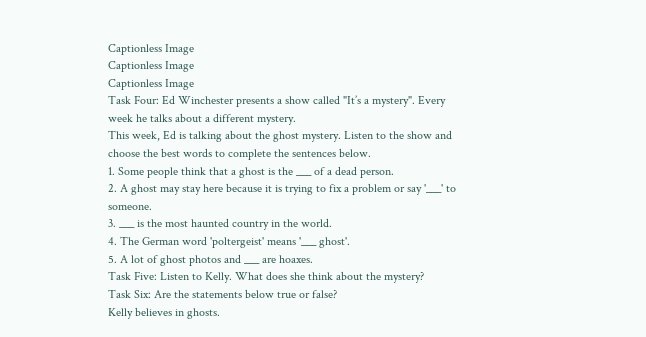Captionless Image
Captionless Image
Captionless Image
Task Four: Ed Winchester presents a show called "It’s a mystery". Every week he talks about a different mystery.
This week, Ed is talking about the ghost mystery. Listen to the show and choose the best words to complete the sentences below.
1. Some people think that a ghost is the ___ of a dead person.
2. A ghost may stay here because it is trying to fix a problem or say '___' to someone.
3. ___ is the most haunted country in the world.
4. The German word 'poltergeist' means '___ ghost'.
5. A lot of ghost photos and ___ are hoaxes.
Task Five: Listen to Kelly. What does she think about the mystery?
Task Six: Are the statements below true or false?
Kelly believes in ghosts.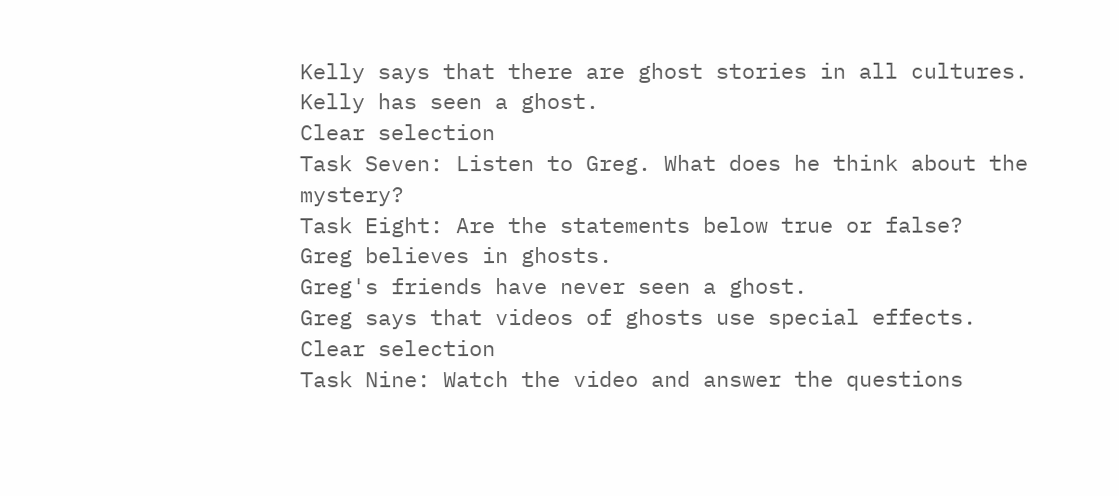Kelly says that there are ghost stories in all cultures.
Kelly has seen a ghost.
Clear selection
Task Seven: Listen to Greg. What does he think about the mystery?
Task Eight: Are the statements below true or false?
Greg believes in ghosts.
Greg's friends have never seen a ghost.
Greg says that videos of ghosts use special effects.
Clear selection
Task Nine: Watch the video and answer the questions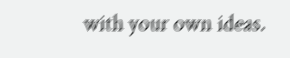with your own ideas.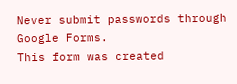Never submit passwords through Google Forms.
This form was created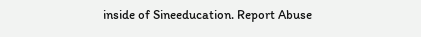inside of Sineeducation. Report Abuse